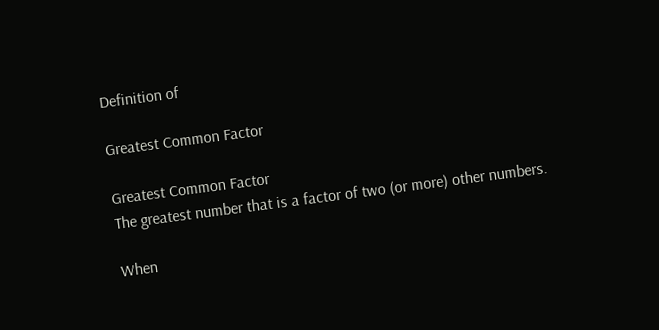Definition of

Greatest Common Factor

Greatest Common Factor
The greatest number that is a factor of two (or more) other numbers.

When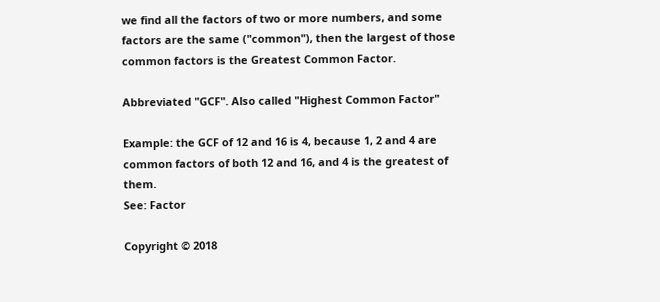we find all the factors of two or more numbers, and some factors are the same ("common"), then the largest of those common factors is the Greatest Common Factor.

Abbreviated "GCF". Also called "Highest Common Factor"

Example: the GCF of 12 and 16 is 4, because 1, 2 and 4 are common factors of both 12 and 16, and 4 is the greatest of them.
See: Factor

Copyright © 2018